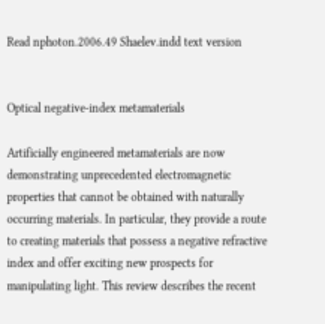Read nphoton.2006.49 Shaelev.indd text version


Optical negative-index metamaterials

Artificially engineered metamaterials are now demonstrating unprecedented electromagnetic properties that cannot be obtained with naturally occurring materials. In particular, they provide a route to creating materials that possess a negative refractive index and offer exciting new prospects for manipulating light. This review describes the recent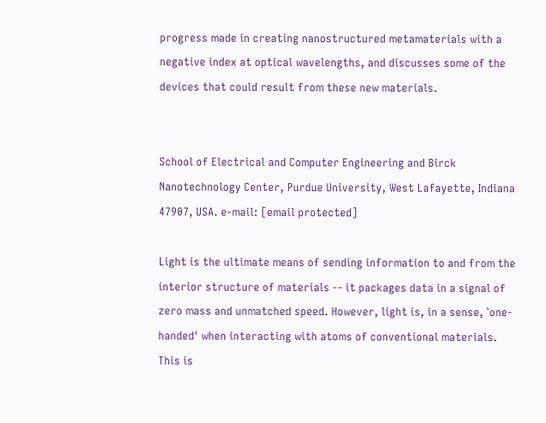progress made in creating nanostructured metamaterials with a negative index at optical wavelengths, and discusses some of the devices that could result from these new materials.


School of Electrical and Computer Engineering and Birck Nanotechnology Center, Purdue University, West Lafayette, Indiana 47907, USA. e-mail: [email protected]

Light is the ultimate means of sending information to and from the interior structure of materials -- it packages data in a signal of zero mass and unmatched speed. However, light is, in a sense, `one-handed' when interacting with atoms of conventional materials. This is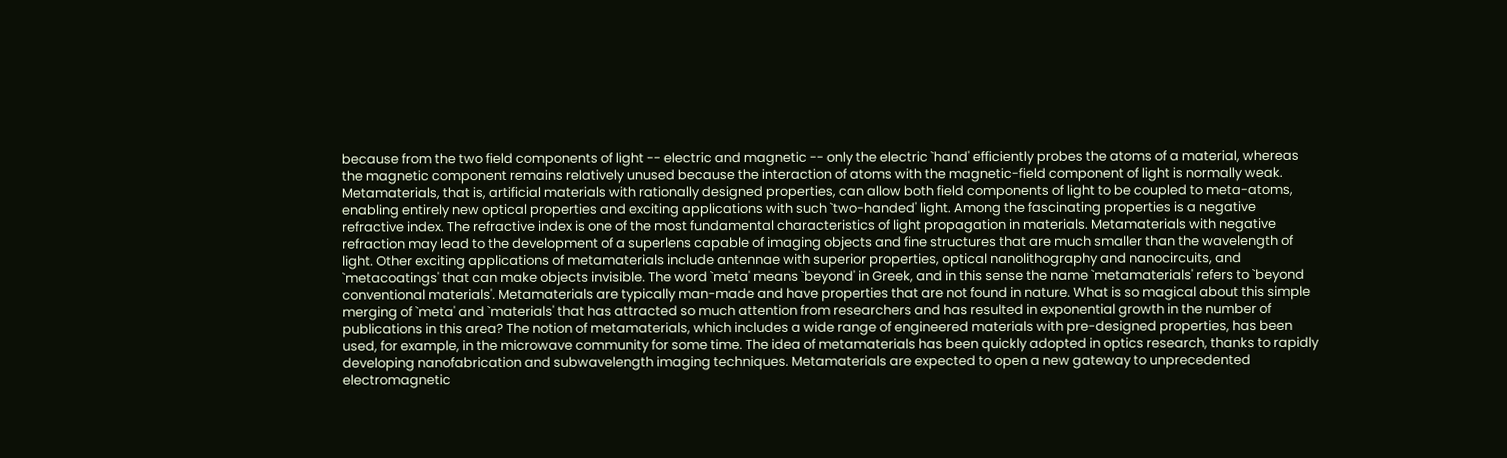because from the two field components of light -- electric and magnetic -- only the electric `hand' efficiently probes the atoms of a material, whereas the magnetic component remains relatively unused because the interaction of atoms with the magnetic-field component of light is normally weak. Metamaterials, that is, artificial materials with rationally designed properties, can allow both field components of light to be coupled to meta-atoms, enabling entirely new optical properties and exciting applications with such `two-handed' light. Among the fascinating properties is a negative refractive index. The refractive index is one of the most fundamental characteristics of light propagation in materials. Metamaterials with negative refraction may lead to the development of a superlens capable of imaging objects and fine structures that are much smaller than the wavelength of light. Other exciting applications of metamaterials include antennae with superior properties, optical nanolithography and nanocircuits, and `metacoatings' that can make objects invisible. The word `meta' means `beyond' in Greek, and in this sense the name `metamaterials' refers to `beyond conventional materials'. Metamaterials are typically man-made and have properties that are not found in nature. What is so magical about this simple merging of `meta' and `materials' that has attracted so much attention from researchers and has resulted in exponential growth in the number of publications in this area? The notion of metamaterials, which includes a wide range of engineered materials with pre-designed properties, has been used, for example, in the microwave community for some time. The idea of metamaterials has been quickly adopted in optics research, thanks to rapidly developing nanofabrication and subwavelength imaging techniques. Metamaterials are expected to open a new gateway to unprecedented electromagnetic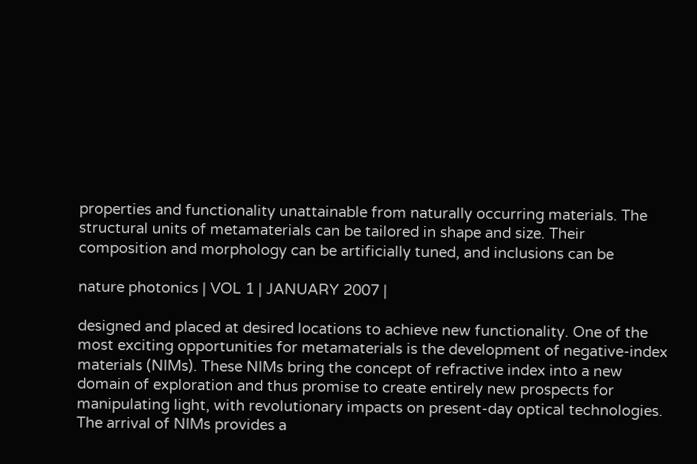properties and functionality unattainable from naturally occurring materials. The structural units of metamaterials can be tailored in shape and size. Their composition and morphology can be artificially tuned, and inclusions can be

nature photonics | VOL 1 | JANUARY 2007 |

designed and placed at desired locations to achieve new functionality. One of the most exciting opportunities for metamaterials is the development of negative-index materials (NIMs). These NIMs bring the concept of refractive index into a new domain of exploration and thus promise to create entirely new prospects for manipulating light, with revolutionary impacts on present-day optical technologies. The arrival of NIMs provides a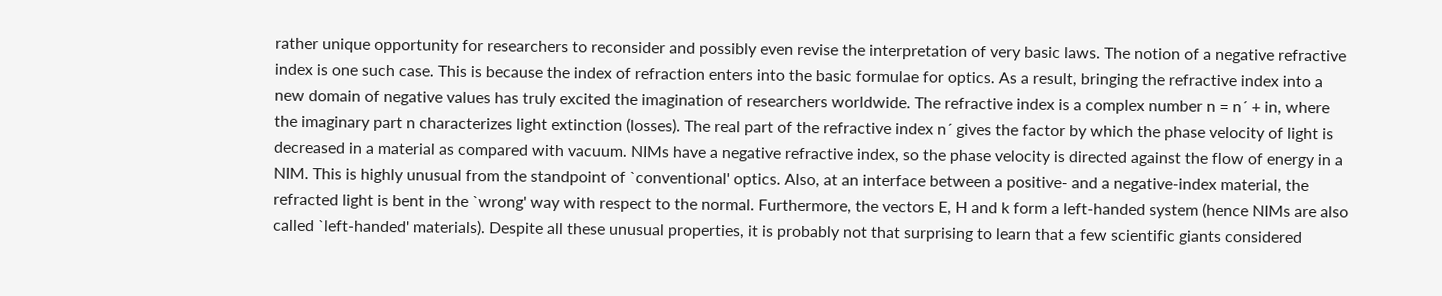rather unique opportunity for researchers to reconsider and possibly even revise the interpretation of very basic laws. The notion of a negative refractive index is one such case. This is because the index of refraction enters into the basic formulae for optics. As a result, bringing the refractive index into a new domain of negative values has truly excited the imagination of researchers worldwide. The refractive index is a complex number n = n´ + in, where the imaginary part n characterizes light extinction (losses). The real part of the refractive index n´ gives the factor by which the phase velocity of light is decreased in a material as compared with vacuum. NIMs have a negative refractive index, so the phase velocity is directed against the flow of energy in a NIM. This is highly unusual from the standpoint of `conventional' optics. Also, at an interface between a positive- and a negative-index material, the refracted light is bent in the `wrong' way with respect to the normal. Furthermore, the vectors E, H and k form a left-handed system (hence NIMs are also called `left-handed' materials). Despite all these unusual properties, it is probably not that surprising to learn that a few scientific giants considered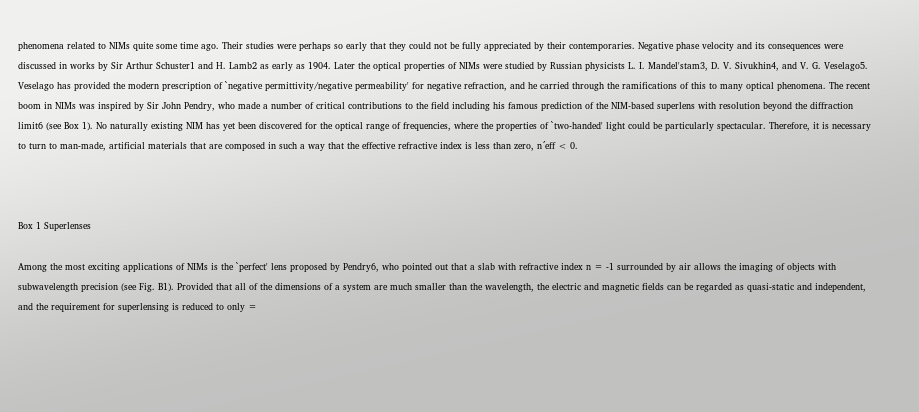phenomena related to NIMs quite some time ago. Their studies were perhaps so early that they could not be fully appreciated by their contemporaries. Negative phase velocity and its consequences were discussed in works by Sir Arthur Schuster1 and H. Lamb2 as early as 1904. Later the optical properties of NIMs were studied by Russian physicists L. I. Mandel'stam3, D. V. Sivukhin4, and V. G. Veselago5. Veselago has provided the modern prescription of `negative permittivity/negative permeability' for negative refraction, and he carried through the ramifications of this to many optical phenomena. The recent boom in NIMs was inspired by Sir John Pendry, who made a number of critical contributions to the field including his famous prediction of the NIM-based superlens with resolution beyond the diffraction limit6 (see Box 1). No naturally existing NIM has yet been discovered for the optical range of frequencies, where the properties of `two-handed' light could be particularly spectacular. Therefore, it is necessary to turn to man-made, artificial materials that are composed in such a way that the effective refractive index is less than zero, n´eff < 0.



Box 1 Superlenses

Among the most exciting applications of NIMs is the `perfect' lens proposed by Pendry6, who pointed out that a slab with refractive index n = -1 surrounded by air allows the imaging of objects with subwavelength precision (see Fig. B1). Provided that all of the dimensions of a system are much smaller than the wavelength, the electric and magnetic fields can be regarded as quasi-static and independent, and the requirement for superlensing is reduced to only =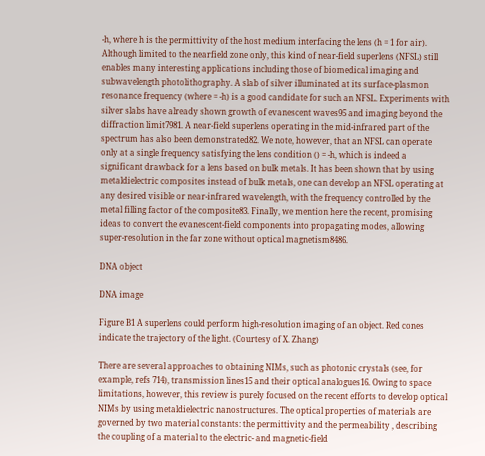-h, where h is the permittivity of the host medium interfacing the lens (h = 1 for air). Although limited to the nearfield zone only, this kind of near-field superlens (NFSL) still enables many interesting applications including those of biomedical imaging and subwavelength photolithography. A slab of silver illuminated at its surface-plasmon resonance frequency (where = -h) is a good candidate for such an NFSL. Experiments with silver slabs have already shown growth of evanescent waves95 and imaging beyond the diffraction limit7981. A near-field superlens operating in the mid-infrared part of the spectrum has also been demonstrated82. We note, however, that an NFSL can operate only at a single frequency satisfying the lens condition () = -h, which is indeed a significant drawback for a lens based on bulk metals. It has been shown that by using metaldielectric composites instead of bulk metals, one can develop an NFSL operating at any desired visible or near-infrared wavelength, with the frequency controlled by the metal filling factor of the composite83. Finally, we mention here the recent, promising ideas to convert the evanescent-field components into propagating modes, allowing super-resolution in the far zone without optical magnetism8486.

DNA object

DNA image

Figure B1 A superlens could perform high-resolution imaging of an object. Red cones indicate the trajectory of the light. (Courtesy of X. Zhang)

There are several approaches to obtaining NIMs, such as photonic crystals (see, for example, refs 714), transmission lines15 and their optical analogues16. Owing to space limitations, however, this review is purely focused on the recent efforts to develop optical NIMs by using metaldielectric nanostructures. The optical properties of materials are governed by two material constants: the permittivity and the permeability , describing the coupling of a material to the electric- and magnetic-field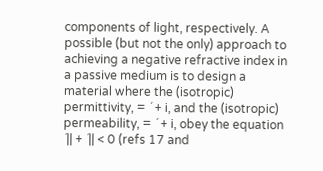components of light, respectively. A possible (but not the only) approach to achieving a negative refractive index in a passive medium is to design a material where the (isotropic) permittivity, = ´ + i, and the (isotropic) permeability, = ´ + i, obey the equation ´|| + ´|| < 0 (refs 17 and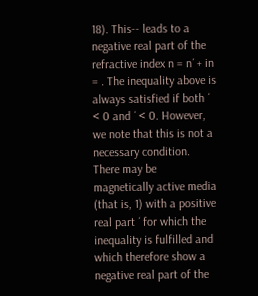18). This-- leads to a negative real part of the refractive index n = n´ + in = . The inequality above is always satisfied if both ´ < 0 and ´ < 0. However, we note that this is not a necessary condition. There may be magnetically active media (that is, 1) with a positive real part ´ for which the inequality is fulfilled and which therefore show a negative real part of the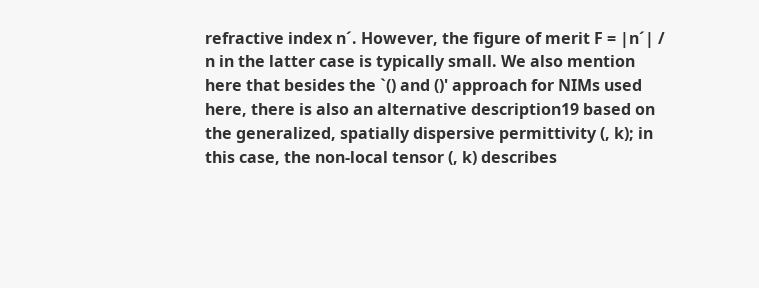refractive index n´. However, the figure of merit F = |n´| / n in the latter case is typically small. We also mention here that besides the `() and ()' approach for NIMs used here, there is also an alternative description19 based on the generalized, spatially dispersive permittivity (, k); in this case, the non-local tensor (, k) describes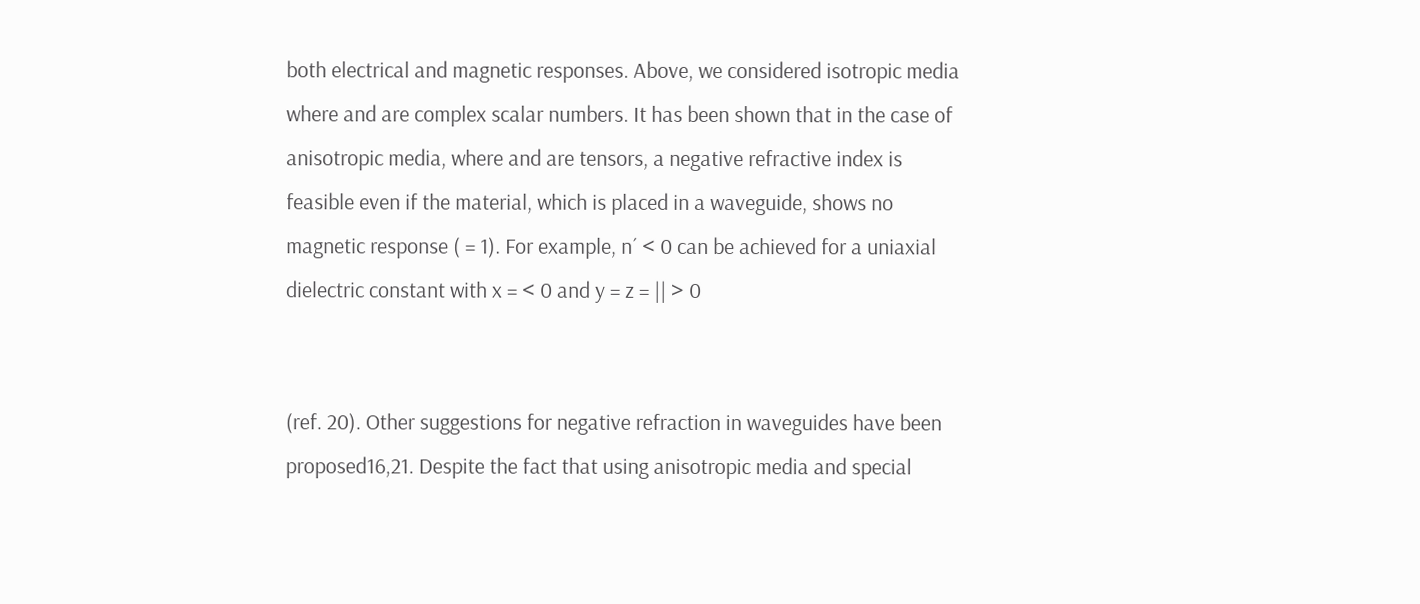both electrical and magnetic responses. Above, we considered isotropic media where and are complex scalar numbers. It has been shown that in the case of anisotropic media, where and are tensors, a negative refractive index is feasible even if the material, which is placed in a waveguide, shows no magnetic response ( = 1). For example, n´ < 0 can be achieved for a uniaxial dielectric constant with x = < 0 and y = z = || > 0


(ref. 20). Other suggestions for negative refraction in waveguides have been proposed16,21. Despite the fact that using anisotropic media and special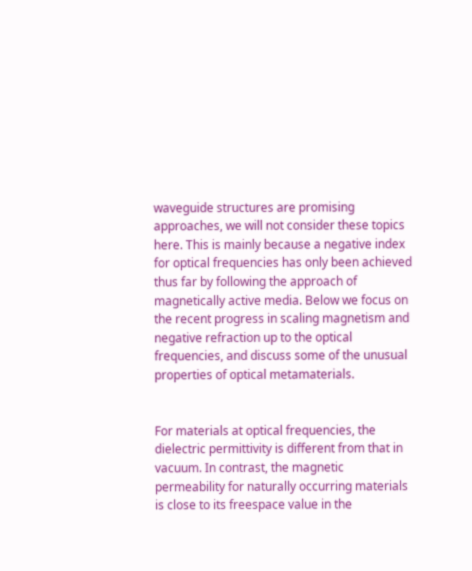waveguide structures are promising approaches, we will not consider these topics here. This is mainly because a negative index for optical frequencies has only been achieved thus far by following the approach of magnetically active media. Below we focus on the recent progress in scaling magnetism and negative refraction up to the optical frequencies, and discuss some of the unusual properties of optical metamaterials.


For materials at optical frequencies, the dielectric permittivity is different from that in vacuum. In contrast, the magnetic permeability for naturally occurring materials is close to its freespace value in the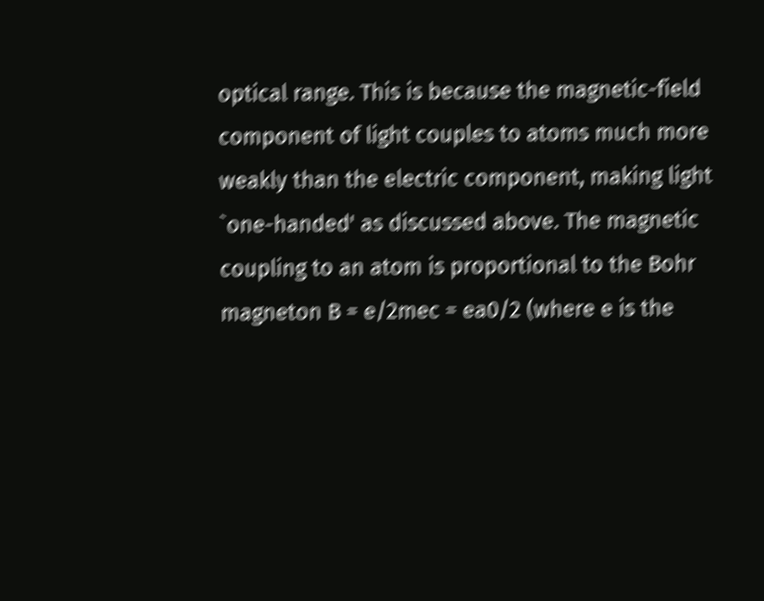optical range. This is because the magnetic-field component of light couples to atoms much more weakly than the electric component, making light `one-handed' as discussed above. The magnetic coupling to an atom is proportional to the Bohr magneton B = e/2mec = ea0/2 (where e is the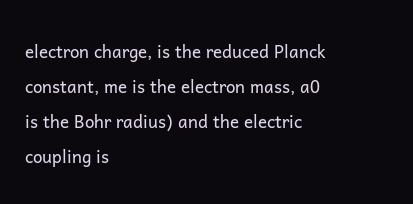electron charge, is the reduced Planck constant, me is the electron mass, a0 is the Bohr radius) and the electric coupling is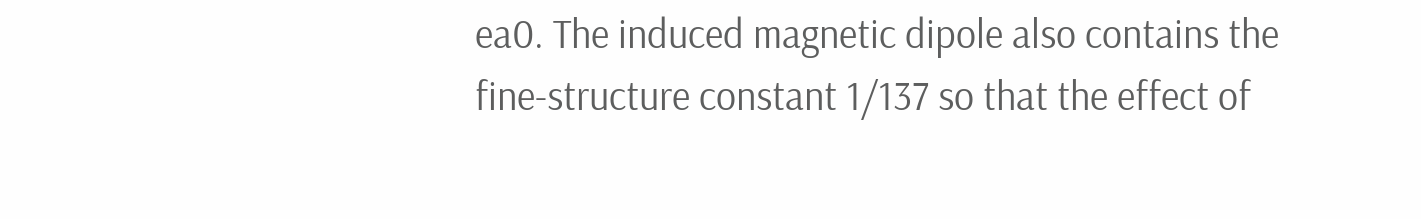ea0. The induced magnetic dipole also contains the fine-structure constant 1/137 so that the effect of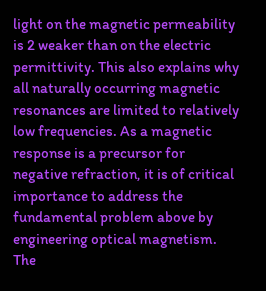light on the magnetic permeability is 2 weaker than on the electric permittivity. This also explains why all naturally occurring magnetic resonances are limited to relatively low frequencies. As a magnetic response is a precursor for negative refraction, it is of critical importance to address the fundamental problem above by engineering optical magnetism. The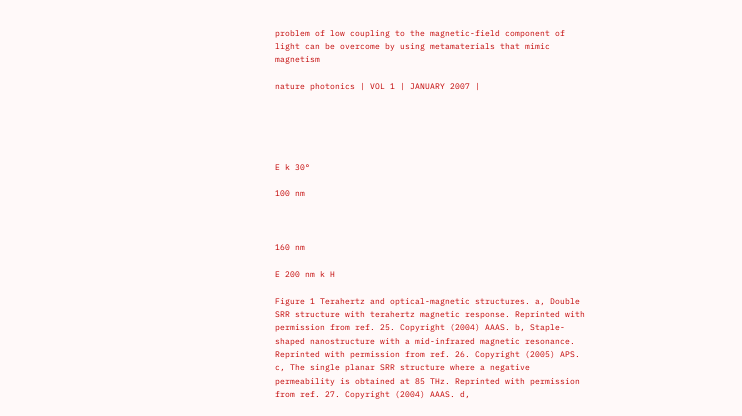problem of low coupling to the magnetic-field component of light can be overcome by using metamaterials that mimic magnetism

nature photonics | VOL 1 | JANUARY 2007 |





E k 30°

100 nm



160 nm

E 200 nm k H

Figure 1 Terahertz and optical-magnetic structures. a, Double SRR structure with terahertz magnetic response. Reprinted with permission from ref. 25. Copyright (2004) AAAS. b, Staple-shaped nanostructure with a mid-infrared magnetic resonance. Reprinted with permission from ref. 26. Copyright (2005) APS. c, The single planar SRR structure where a negative permeability is obtained at 85 THz. Reprinted with permission from ref. 27. Copyright (2004) AAAS. d,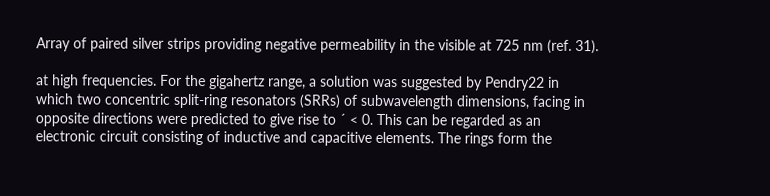Array of paired silver strips providing negative permeability in the visible at 725 nm (ref. 31).

at high frequencies. For the gigahertz range, a solution was suggested by Pendry22 in which two concentric split-ring resonators (SRRs) of subwavelength dimensions, facing in opposite directions were predicted to give rise to ´ < 0. This can be regarded as an electronic circuit consisting of inductive and capacitive elements. The rings form the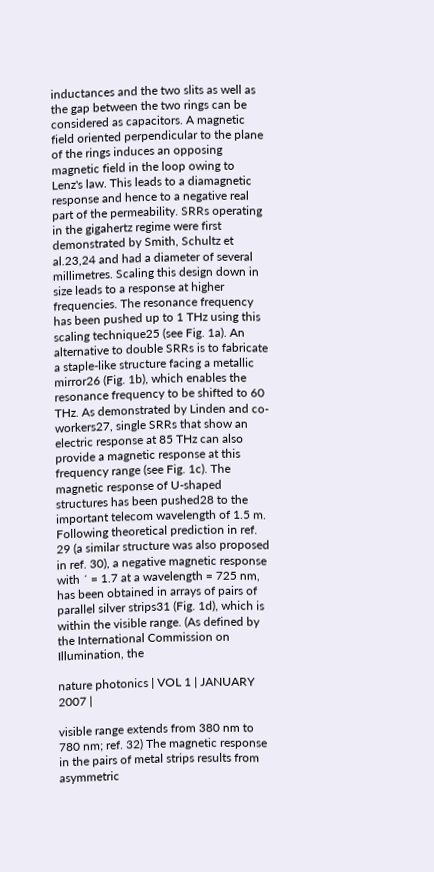inductances and the two slits as well as the gap between the two rings can be considered as capacitors. A magnetic field oriented perpendicular to the plane of the rings induces an opposing magnetic field in the loop owing to Lenz's law. This leads to a diamagnetic response and hence to a negative real part of the permeability. SRRs operating in the gigahertz regime were first demonstrated by Smith, Schultz et al.23,24 and had a diameter of several millimetres. Scaling this design down in size leads to a response at higher frequencies. The resonance frequency has been pushed up to 1 THz using this scaling technique25 (see Fig. 1a). An alternative to double SRRs is to fabricate a staple-like structure facing a metallic mirror26 (Fig. 1b), which enables the resonance frequency to be shifted to 60 THz. As demonstrated by Linden and co-workers27, single SRRs that show an electric response at 85 THz can also provide a magnetic response at this frequency range (see Fig. 1c). The magnetic response of U-shaped structures has been pushed28 to the important telecom wavelength of 1.5 m. Following theoretical prediction in ref. 29 (a similar structure was also proposed in ref. 30), a negative magnetic response with ´ = 1.7 at a wavelength = 725 nm, has been obtained in arrays of pairs of parallel silver strips31 (Fig. 1d), which is within the visible range. (As defined by the International Commission on Illumination, the

nature photonics | VOL 1 | JANUARY 2007 |

visible range extends from 380 nm to 780 nm; ref. 32) The magnetic response in the pairs of metal strips results from asymmetric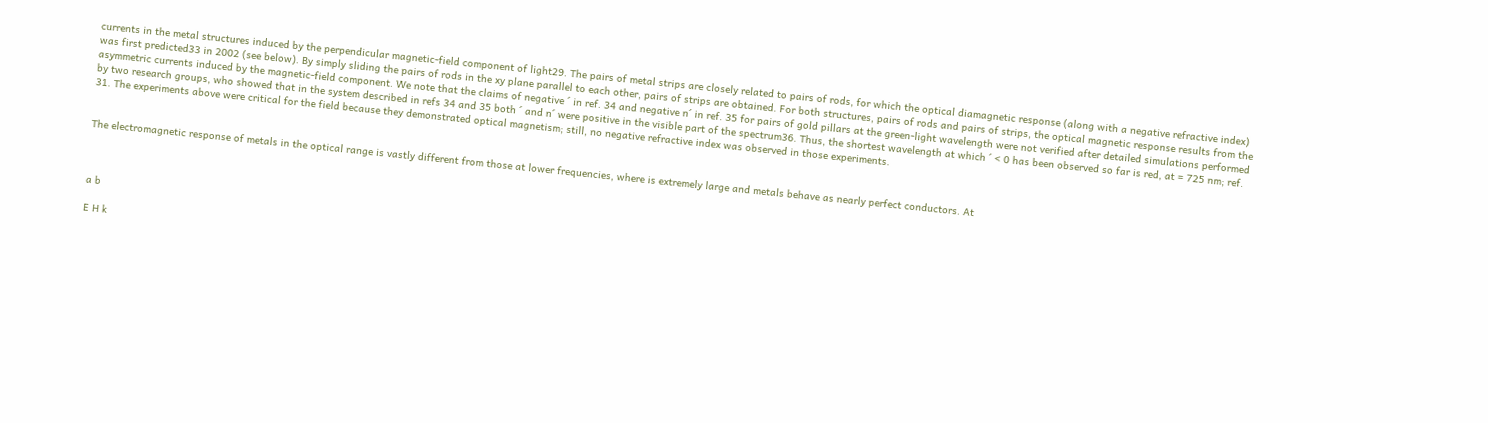currents in the metal structures induced by the perpendicular magnetic-field component of light29. The pairs of metal strips are closely related to pairs of rods, for which the optical diamagnetic response (along with a negative refractive index) was first predicted33 in 2002 (see below). By simply sliding the pairs of rods in the xy plane parallel to each other, pairs of strips are obtained. For both structures, pairs of rods and pairs of strips, the optical magnetic response results from the asymmetric currents induced by the magnetic-field component. We note that the claims of negative ´ in ref. 34 and negative n´ in ref. 35 for pairs of gold pillars at the green-light wavelength were not verified after detailed simulations performed by two research groups, who showed that in the system described in refs 34 and 35 both ´ and n´ were positive in the visible part of the spectrum36. Thus, the shortest wavelength at which ´ < 0 has been observed so far is red, at = 725 nm; ref. 31. The experiments above were critical for the field because they demonstrated optical magnetism; still, no negative refractive index was observed in those experiments.


The electromagnetic response of metals in the optical range is vastly different from those at lower frequencies, where is extremely large and metals behave as nearly perfect conductors. At



a b

E H k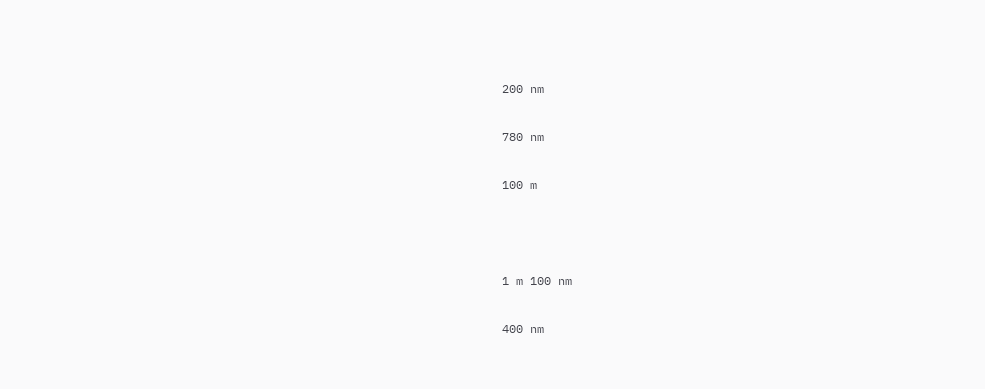200 nm

780 nm

100 m



1 m 100 nm

400 nm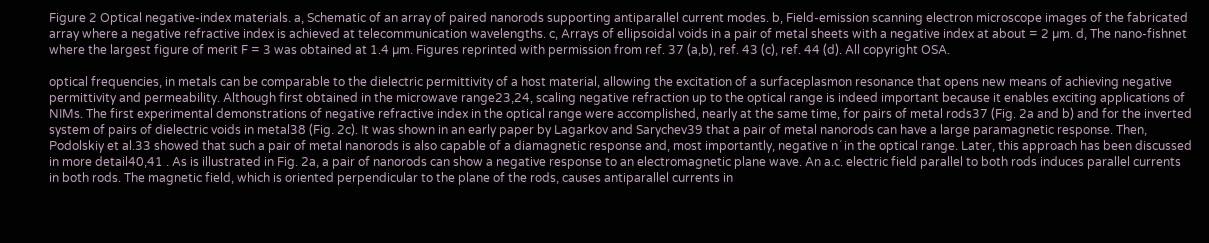Figure 2 Optical negative-index materials. a, Schematic of an array of paired nanorods supporting antiparallel current modes. b, Field-emission scanning electron microscope images of the fabricated array where a negative refractive index is achieved at telecommunication wavelengths. c, Arrays of ellipsoidal voids in a pair of metal sheets with a negative index at about = 2 µm. d, The nano-fishnet where the largest figure of merit F = 3 was obtained at 1.4 µm. Figures reprinted with permission from ref. 37 (a,b), ref. 43 (c), ref. 44 (d). All copyright OSA.

optical frequencies, in metals can be comparable to the dielectric permittivity of a host material, allowing the excitation of a surfaceplasmon resonance that opens new means of achieving negative permittivity and permeability. Although first obtained in the microwave range23,24, scaling negative refraction up to the optical range is indeed important because it enables exciting applications of NIMs. The first experimental demonstrations of negative refractive index in the optical range were accomplished, nearly at the same time, for pairs of metal rods37 (Fig. 2a and b) and for the inverted system of pairs of dielectric voids in metal38 (Fig. 2c). It was shown in an early paper by Lagarkov and Sarychev39 that a pair of metal nanorods can have a large paramagnetic response. Then, Podolskiy et al.33 showed that such a pair of metal nanorods is also capable of a diamagnetic response and, most importantly, negative n´ in the optical range. Later, this approach has been discussed in more detail40,41 . As is illustrated in Fig. 2a, a pair of nanorods can show a negative response to an electromagnetic plane wave. An a.c. electric field parallel to both rods induces parallel currents in both rods. The magnetic field, which is oriented perpendicular to the plane of the rods, causes antiparallel currents in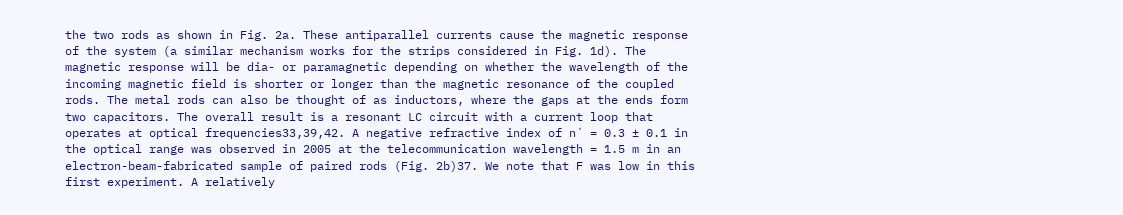the two rods as shown in Fig. 2a. These antiparallel currents cause the magnetic response of the system (a similar mechanism works for the strips considered in Fig. 1d). The magnetic response will be dia- or paramagnetic depending on whether the wavelength of the incoming magnetic field is shorter or longer than the magnetic resonance of the coupled rods. The metal rods can also be thought of as inductors, where the gaps at the ends form two capacitors. The overall result is a resonant LC circuit with a current loop that operates at optical frequencies33,39,42. A negative refractive index of n´ = 0.3 ± 0.1 in the optical range was observed in 2005 at the telecommunication wavelength = 1.5 m in an electron-beam-fabricated sample of paired rods (Fig. 2b)37. We note that F was low in this first experiment. A relatively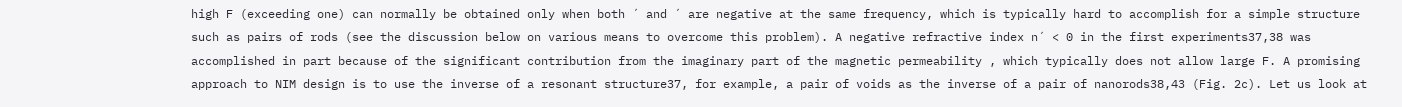high F (exceeding one) can normally be obtained only when both ´ and ´ are negative at the same frequency, which is typically hard to accomplish for a simple structure such as pairs of rods (see the discussion below on various means to overcome this problem). A negative refractive index n´ < 0 in the first experiments37,38 was accomplished in part because of the significant contribution from the imaginary part of the magnetic permeability , which typically does not allow large F. A promising approach to NIM design is to use the inverse of a resonant structure37, for example, a pair of voids as the inverse of a pair of nanorods38,43 (Fig. 2c). Let us look at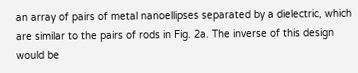an array of pairs of metal nanoellipses separated by a dielectric, which are similar to the pairs of rods in Fig. 2a. The inverse of this design would be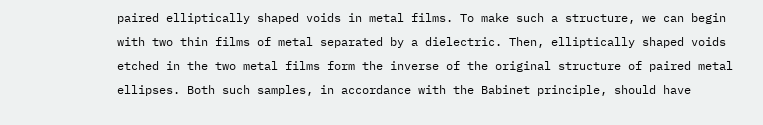paired elliptically shaped voids in metal films. To make such a structure, we can begin with two thin films of metal separated by a dielectric. Then, elliptically shaped voids etched in the two metal films form the inverse of the original structure of paired metal ellipses. Both such samples, in accordance with the Babinet principle, should have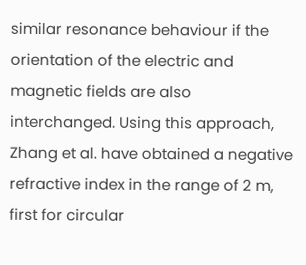similar resonance behaviour if the orientation of the electric and magnetic fields are also interchanged. Using this approach, Zhang et al. have obtained a negative refractive index in the range of 2 m, first for circular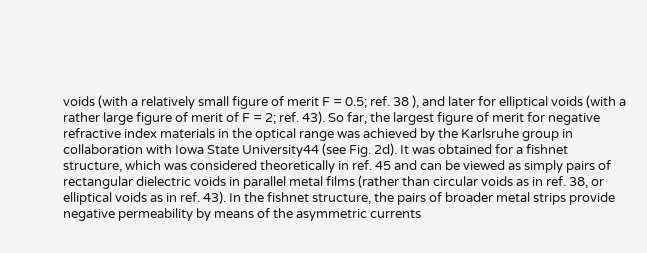voids (with a relatively small figure of merit F = 0.5; ref. 38 ), and later for elliptical voids (with a rather large figure of merit of F = 2; ref. 43). So far, the largest figure of merit for negative refractive index materials in the optical range was achieved by the Karlsruhe group in collaboration with Iowa State University44 (see Fig. 2d). It was obtained for a fishnet structure, which was considered theoretically in ref. 45 and can be viewed as simply pairs of rectangular dielectric voids in parallel metal films (rather than circular voids as in ref. 38, or elliptical voids as in ref. 43). In the fishnet structure, the pairs of broader metal strips provide negative permeability by means of the asymmetric currents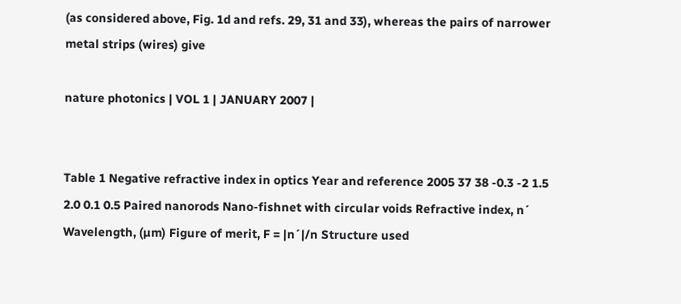(as considered above, Fig. 1d and refs. 29, 31 and 33), whereas the pairs of narrower metal strips (wires) give

nature photonics | VOL 1 | JANUARY 2007 |


Table 1 Negative refractive index in optics Year and reference 2005 37 38 -0.3 -2 1.5 2.0 0.1 0.5 Paired nanorods Nano-fishnet with circular voids Refractive index, n´ Wavelength, (µm) Figure of merit, F = |n´|/n Structure used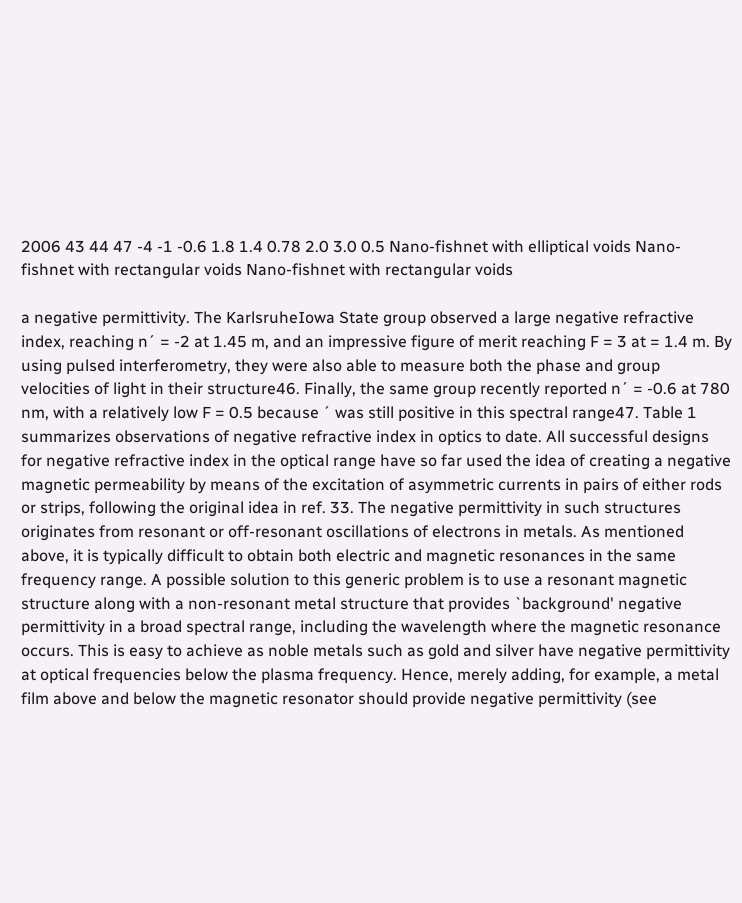2006 43 44 47 -4 -1 -0.6 1.8 1.4 0.78 2.0 3.0 0.5 Nano-fishnet with elliptical voids Nano-fishnet with rectangular voids Nano-fishnet with rectangular voids

a negative permittivity. The KarlsruheIowa State group observed a large negative refractive index, reaching n´ = -2 at 1.45 m, and an impressive figure of merit reaching F = 3 at = 1.4 m. By using pulsed interferometry, they were also able to measure both the phase and group velocities of light in their structure46. Finally, the same group recently reported n´ = -0.6 at 780 nm, with a relatively low F = 0.5 because ´ was still positive in this spectral range47. Table 1 summarizes observations of negative refractive index in optics to date. All successful designs for negative refractive index in the optical range have so far used the idea of creating a negative magnetic permeability by means of the excitation of asymmetric currents in pairs of either rods or strips, following the original idea in ref. 33. The negative permittivity in such structures originates from resonant or off-resonant oscillations of electrons in metals. As mentioned above, it is typically difficult to obtain both electric and magnetic resonances in the same frequency range. A possible solution to this generic problem is to use a resonant magnetic structure along with a non-resonant metal structure that provides `background' negative permittivity in a broad spectral range, including the wavelength where the magnetic resonance occurs. This is easy to achieve as noble metals such as gold and silver have negative permittivity at optical frequencies below the plasma frequency. Hence, merely adding, for example, a metal film above and below the magnetic resonator should provide negative permittivity (see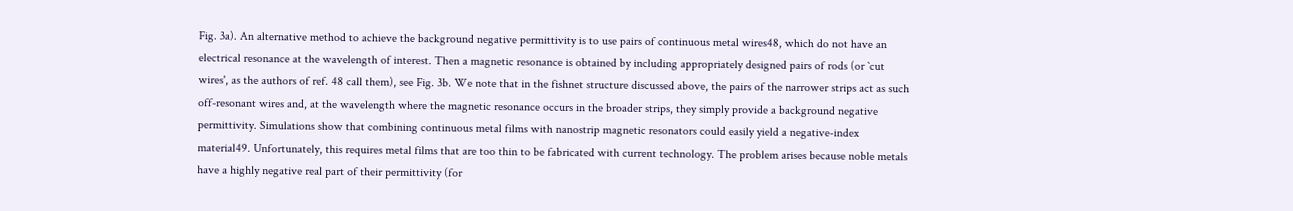Fig. 3a). An alternative method to achieve the background negative permittivity is to use pairs of continuous metal wires48, which do not have an electrical resonance at the wavelength of interest. Then a magnetic resonance is obtained by including appropriately designed pairs of rods (or `cut wires', as the authors of ref. 48 call them), see Fig. 3b. We note that in the fishnet structure discussed above, the pairs of the narrower strips act as such off-resonant wires and, at the wavelength where the magnetic resonance occurs in the broader strips, they simply provide a background negative permittivity. Simulations show that combining continuous metal films with nanostrip magnetic resonators could easily yield a negative-index material49. Unfortunately, this requires metal films that are too thin to be fabricated with current technology. The problem arises because noble metals have a highly negative real part of their permittivity (for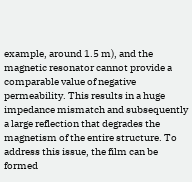example, around 1.5 m), and the magnetic resonator cannot provide a comparable value of negative permeability. This results in a huge impedance mismatch and subsequently a large reflection that degrades the magnetism of the entire structure. To address this issue, the film can be formed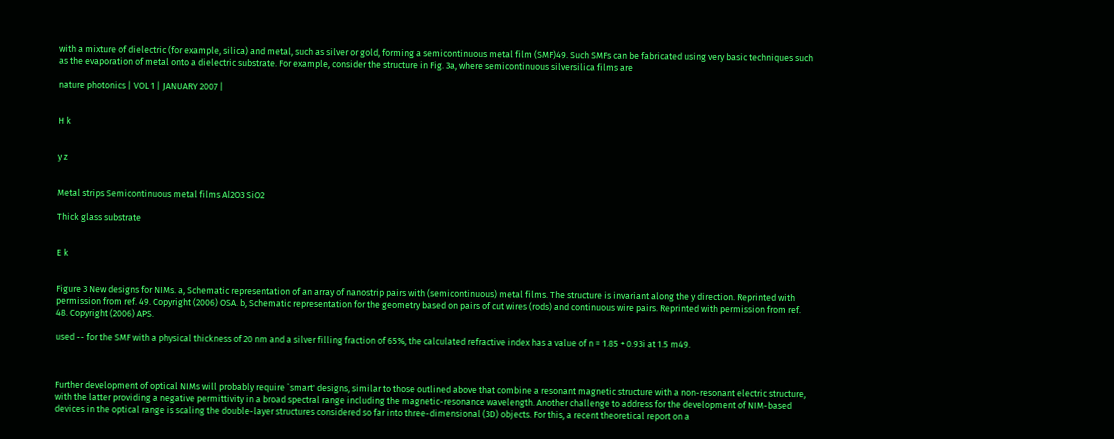with a mixture of dielectric (for example, silica) and metal, such as silver or gold, forming a semicontinuous metal film (SMF)49. Such SMFs can be fabricated using very basic techniques such as the evaporation of metal onto a dielectric substrate. For example, consider the structure in Fig. 3a, where semicontinuous silversilica films are

nature photonics | VOL 1 | JANUARY 2007 |


H k


y z


Metal strips Semicontinuous metal films Al2O3 SiO2

Thick glass substrate


E k


Figure 3 New designs for NIMs. a, Schematic representation of an array of nanostrip pairs with (semicontinuous) metal films. The structure is invariant along the y direction. Reprinted with permission from ref. 49. Copyright (2006) OSA. b, Schematic representation for the geometry based on pairs of cut wires (rods) and continuous wire pairs. Reprinted with permission from ref. 48. Copyright (2006) APS.

used -- for the SMF with a physical thickness of 20 nm and a silver filling fraction of 65%, the calculated refractive index has a value of n = 1.85 + 0.93i at 1.5 m49.



Further development of optical NIMs will probably require `smart' designs, similar to those outlined above that combine a resonant magnetic structure with a non-resonant electric structure, with the latter providing a negative permittivity in a broad spectral range including the magnetic-resonance wavelength. Another challenge to address for the development of NIM-based devices in the optical range is scaling the double-layer structures considered so far into three-dimensional (3D) objects. For this, a recent theoretical report on a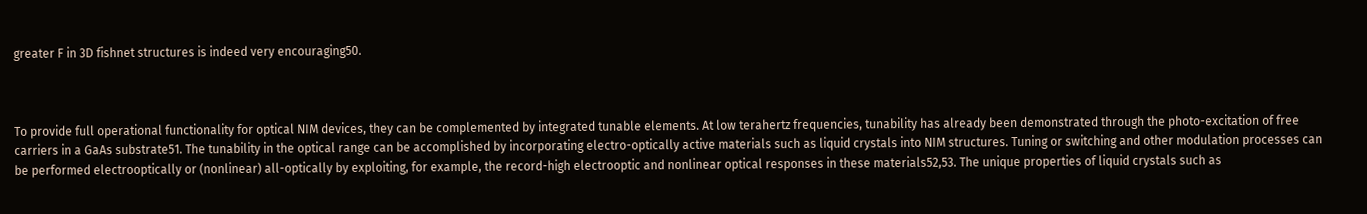greater F in 3D fishnet structures is indeed very encouraging50.



To provide full operational functionality for optical NIM devices, they can be complemented by integrated tunable elements. At low terahertz frequencies, tunability has already been demonstrated through the photo-excitation of free carriers in a GaAs substrate51. The tunability in the optical range can be accomplished by incorporating electro-optically active materials such as liquid crystals into NIM structures. Tuning or switching and other modulation processes can be performed electrooptically or (nonlinear) all-optically by exploiting, for example, the record-high electrooptic and nonlinear optical responses in these materials52,53. The unique properties of liquid crystals such as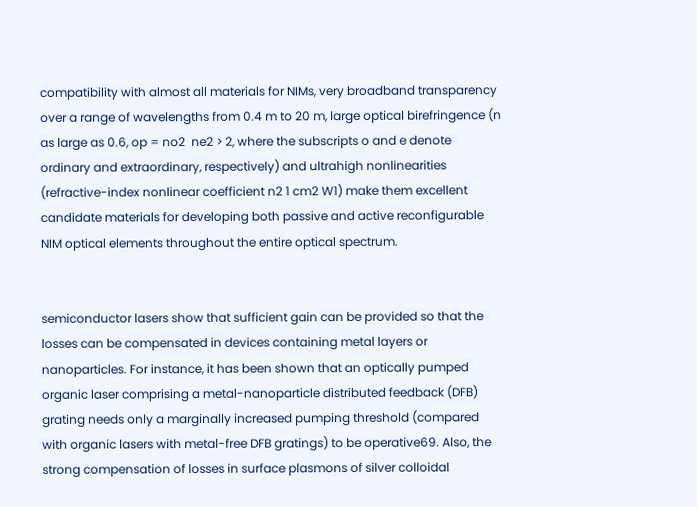compatibility with almost all materials for NIMs, very broadband transparency over a range of wavelengths from 0.4 m to 20 m, large optical birefringence (n as large as 0.6, op = no2  ne2 > 2, where the subscripts o and e denote ordinary and extraordinary, respectively) and ultrahigh nonlinearities (refractive-index nonlinear coefficient n2 1 cm2 W1) make them excellent candidate materials for developing both passive and active reconfigurable NIM optical elements throughout the entire optical spectrum.


semiconductor lasers show that sufficient gain can be provided so that the losses can be compensated in devices containing metal layers or nanoparticles. For instance, it has been shown that an optically pumped organic laser comprising a metal-nanoparticle distributed feedback (DFB) grating needs only a marginally increased pumping threshold (compared with organic lasers with metal-free DFB gratings) to be operative69. Also, the strong compensation of losses in surface plasmons of silver colloidal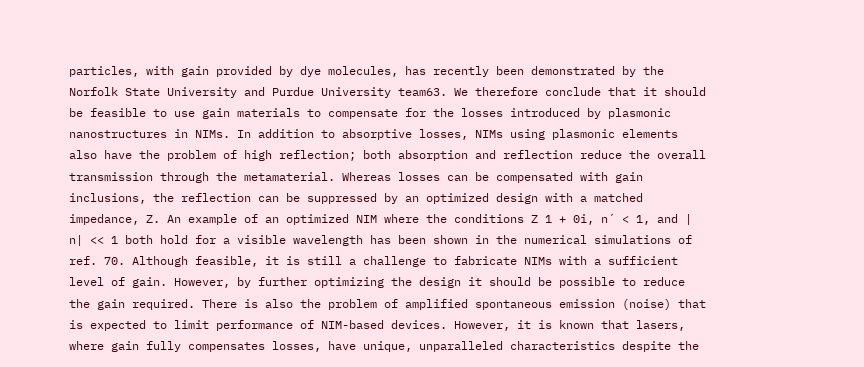particles, with gain provided by dye molecules, has recently been demonstrated by the Norfolk State University and Purdue University team63. We therefore conclude that it should be feasible to use gain materials to compensate for the losses introduced by plasmonic nanostructures in NIMs. In addition to absorptive losses, NIMs using plasmonic elements also have the problem of high reflection; both absorption and reflection reduce the overall transmission through the metamaterial. Whereas losses can be compensated with gain inclusions, the reflection can be suppressed by an optimized design with a matched impedance, Z. An example of an optimized NIM where the conditions Z 1 + 0i, n´ < 1, and | n| << 1 both hold for a visible wavelength has been shown in the numerical simulations of ref. 70. Although feasible, it is still a challenge to fabricate NIMs with a sufficient level of gain. However, by further optimizing the design it should be possible to reduce the gain required. There is also the problem of amplified spontaneous emission (noise) that is expected to limit performance of NIM-based devices. However, it is known that lasers, where gain fully compensates losses, have unique, unparalleled characteristics despite the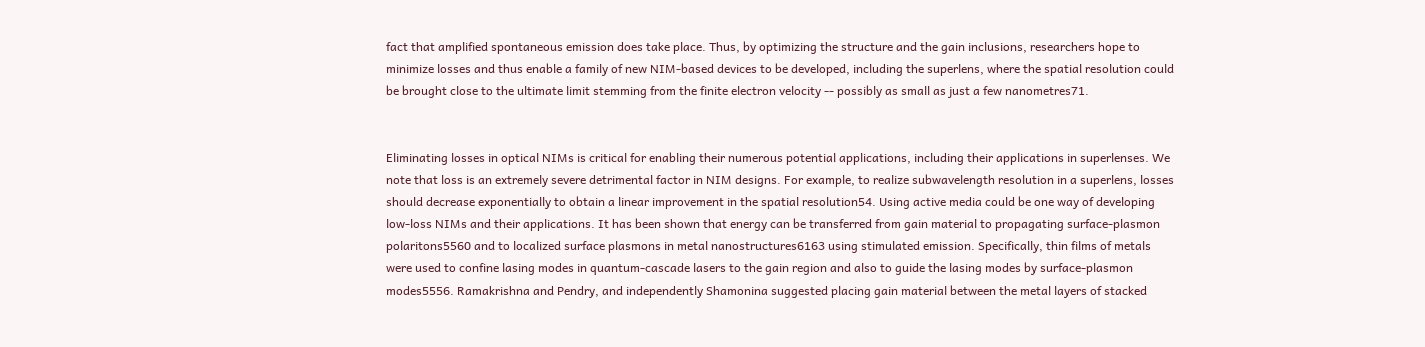fact that amplified spontaneous emission does take place. Thus, by optimizing the structure and the gain inclusions, researchers hope to minimize losses and thus enable a family of new NIM-based devices to be developed, including the superlens, where the spatial resolution could be brought close to the ultimate limit stemming from the finite electron velocity -- possibly as small as just a few nanometres71.


Eliminating losses in optical NIMs is critical for enabling their numerous potential applications, including their applications in superlenses. We note that loss is an extremely severe detrimental factor in NIM designs. For example, to realize subwavelength resolution in a superlens, losses should decrease exponentially to obtain a linear improvement in the spatial resolution54. Using active media could be one way of developing low-loss NIMs and their applications. It has been shown that energy can be transferred from gain material to propagating surface-plasmon polaritons5560 and to localized surface plasmons in metal nanostructures6163 using stimulated emission. Specifically, thin films of metals were used to confine lasing modes in quantum-cascade lasers to the gain region and also to guide the lasing modes by surface-plasmon modes5556. Ramakrishna and Pendry, and independently Shamonina suggested placing gain material between the metal layers of stacked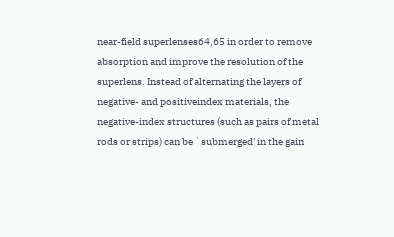near-field superlenses64,65 in order to remove absorption and improve the resolution of the superlens. Instead of alternating the layers of negative- and positiveindex materials, the negative-index structures (such as pairs of metal rods or strips) can be `submerged' in the gain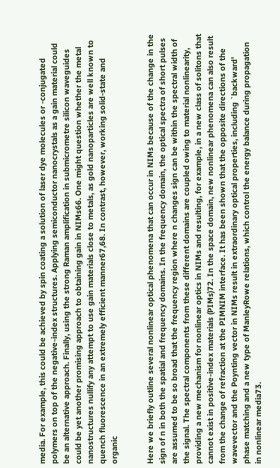media. For example, this could be achieved by spin coating a solution of laser dye molecules or -conjugated polymers on top of the negative-index structures. Applying semiconductor nanocrystals as a gain material could be an alternative approach. Finally, using the strong Raman amplification in submicrometre silicon waveguides could be yet another promising approach to obtaining gain in NIMs66. One might question whether the metal nanostructures nullify any attempt to use gain materials close to metals, as gold nanoparticles are well known to quench fluorescence in an extremely efficient manner67,68. In contrast, however, working solid-state and organic


Here we briefly outline several nonlinear optical phenomena that can occur in NIMs because of the change in the sign of n in both the spatial and frequency domains. In the frequency domain, the optical spectra of short pulses are assumed to be so broad that the frequency region where n changes sign can be within the spectral width of the signal. The spectral components from these different domains are coupled owing to material nonlinearity, providing a new mechanism for nonlinear optics in NIMs and resulting, for example, in a new class of solitons that cannot exist in positive-index materials (PIMs)72. In the space domain, new nonlinear phenomena can also result from the change of refraction at the PIMNIM interface. It has been shown that the opposite directions of the wavevector and the Poynting vector in NIMs result in extraordinary optical properties, including `backward' phase matching and a new type of ManleyRowe relations, which control the energy balance during propagation in nonlinear media73.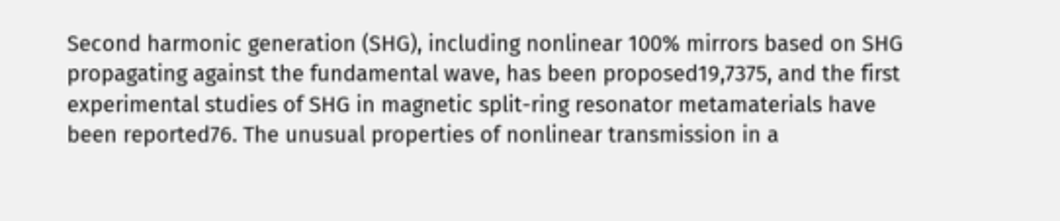Second harmonic generation (SHG), including nonlinear 100% mirrors based on SHG propagating against the fundamental wave, has been proposed19,7375, and the first experimental studies of SHG in magnetic split-ring resonator metamaterials have been reported76. The unusual properties of nonlinear transmission in a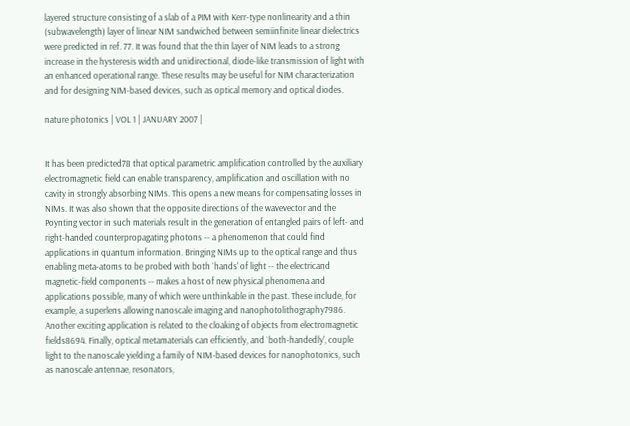layered structure consisting of a slab of a PIM with Kerr-type nonlinearity and a thin (subwavelength) layer of linear NIM sandwiched between semiinfinite linear dielectrics were predicted in ref. 77. It was found that the thin layer of NIM leads to a strong increase in the hysteresis width and unidirectional, diode-like transmission of light with an enhanced operational range. These results may be useful for NIM characterization and for designing NIM-based devices, such as optical memory and optical diodes.

nature photonics | VOL 1 | JANUARY 2007 |


It has been predicted78 that optical parametric amplification controlled by the auxiliary electromagnetic field can enable transparency, amplification and oscillation with no cavity in strongly absorbing NIMs. This opens a new means for compensating losses in NIMs. It was also shown that the opposite directions of the wavevector and the Poynting vector in such materials result in the generation of entangled pairs of left- and right-handed counterpropagating photons -- a phenomenon that could find applications in quantum information. Bringing NIMs up to the optical range and thus enabling meta-atoms to be probed with both `hands' of light -- the electricand magnetic-field components -- makes a host of new physical phenomena and applications possible, many of which were unthinkable in the past. These include, for example, a superlens allowing nanoscale imaging and nanophotolithography7986. Another exciting application is related to the cloaking of objects from electromagnetic fields8694. Finally, optical metamaterials can efficiently, and `both-handedly', couple light to the nanoscale yielding a family of NIM-based devices for nanophotonics, such as nanoscale antennae, resonators,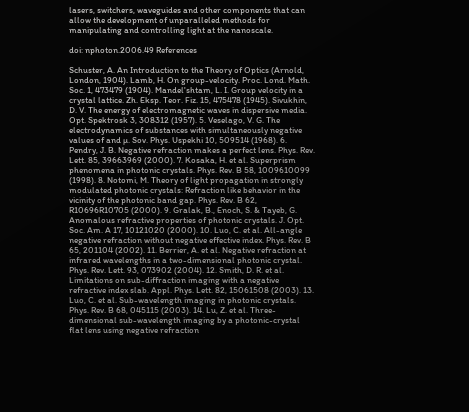lasers, switchers, waveguides and other components that can allow the development of unparalleled methods for manipulating and controlling light at the nanoscale.

doi: nphoton.2006.49 References

Schuster, A. An Introduction to the Theory of Optics (Arnold, London, 1904). Lamb, H. On group-velocity. Proc. Lond. Math. Soc. 1, 473479 (1904). Mandel'shtam, L. I. Group velocity in a crystal lattice. Zh. Eksp. Teor. Fiz. 15, 475478 (1945). Sivukhin, D. V. The energy of electromagnetic waves in dispersive media. Opt. Spektrosk 3, 308312 (1957). 5. Veselago, V. G. The electrodynamics of substances with simultaneously negative values of and µ. Sov. Phys. Uspekhi 10, 509514 (1968). 6. Pendry, J. B. Negative refraction makes a perfect lens. Phys. Rev. Lett. 85, 39663969 (2000). 7. Kosaka, H. et al. Superprism phenomena in photonic crystals. Phys. Rev. B 58, 1009610099 (1998). 8. Notomi, M. Theory of light propagation in strongly modulated photonic crystals: Refraction like behavior in the vicinity of the photonic band gap. Phys. Rev. B 62, R10696R10705 (2000). 9. Gralak, B., Enoch, S. & Tayeb, G. Anomalous refractive properties of photonic crystals. J. Opt. Soc. Am. A 17, 10121020 (2000). 10. Luo, C. et al. All-angle negative refraction without negative effective index. Phys. Rev. B 65, 201104 (2002). 11. Berrier, A. et al. Negative refraction at infrared wavelengths in a two-dimensional photonic crystal. Phys. Rev. Lett. 93, 073902 (2004). 12. Smith, D. R. et al. Limitations on sub-diffraction imaging with a negative refractive index slab. Appl. Phys. Lett. 82, 15061508 (2003). 13. Luo, C. et al. Sub-wavelength imaging in photonic crystals. Phys. Rev. B 68, 045115 (2003). 14. Lu, Z. et al. Three-dimensional sub-wavelength imaging by a photonic-crystal flat lens using negative refraction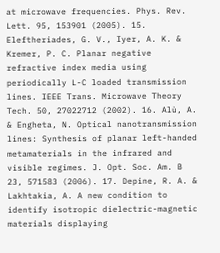at microwave frequencies. Phys. Rev. Lett. 95, 153901 (2005). 15. Eleftheriades, G. V., Iyer, A. K. & Kremer, P. C. Planar negative refractive index media using periodically L-C loaded transmission lines. IEEE Trans. Microwave Theory Tech. 50, 27022712 (2002). 16. Alù, A. & Engheta, N. Optical nanotransmission lines: Synthesis of planar left-handed metamaterials in the infrared and visible regimes. J. Opt. Soc. Am. B 23, 571583 (2006). 17. Depine, R. A. & Lakhtakia, A. A new condition to identify isotropic dielectric-magnetic materials displaying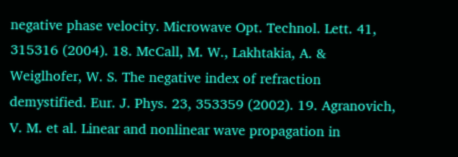negative phase velocity. Microwave Opt. Technol. Lett. 41, 315316 (2004). 18. McCall, M. W., Lakhtakia, A. & Weiglhofer, W. S. The negative index of refraction demystified. Eur. J. Phys. 23, 353359 (2002). 19. Agranovich, V. M. et al. Linear and nonlinear wave propagation in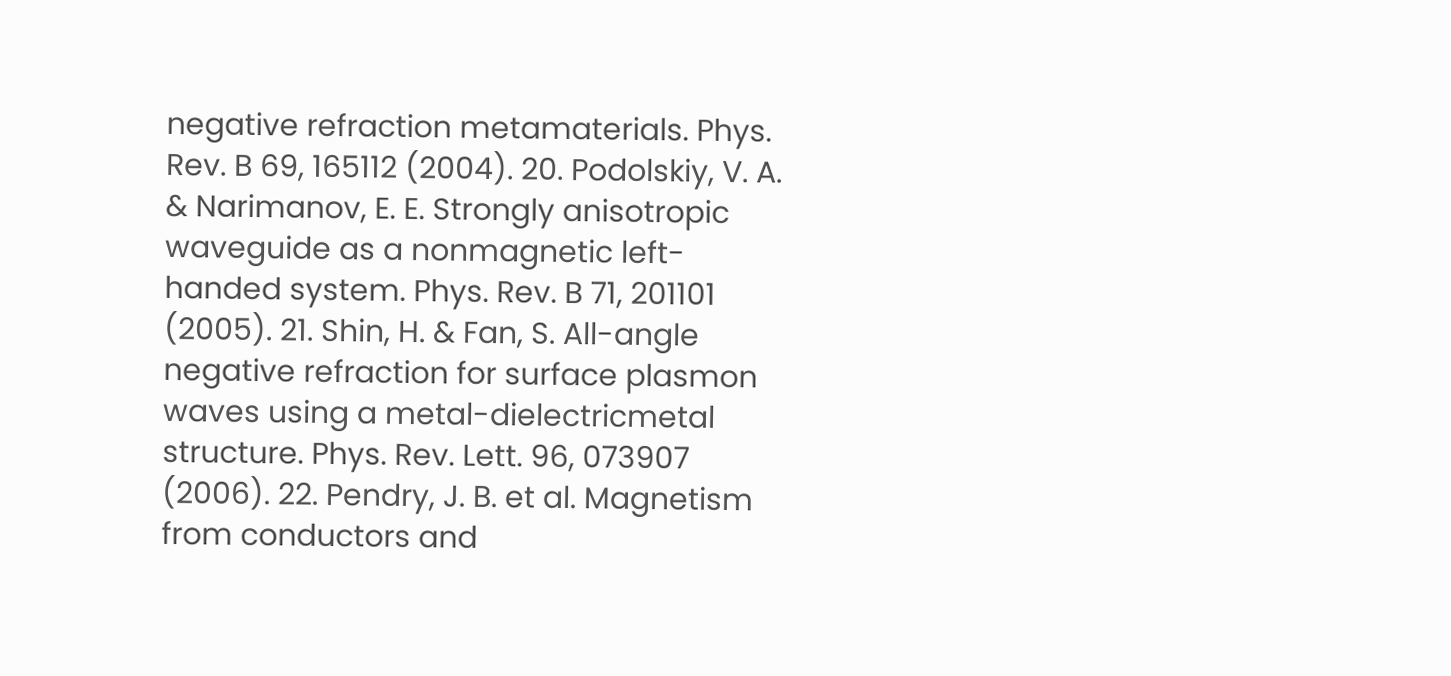negative refraction metamaterials. Phys. Rev. B 69, 165112 (2004). 20. Podolskiy, V. A. & Narimanov, E. E. Strongly anisotropic waveguide as a nonmagnetic left-handed system. Phys. Rev. B 71, 201101 (2005). 21. Shin, H. & Fan, S. All-angle negative refraction for surface plasmon waves using a metal-dielectricmetal structure. Phys. Rev. Lett. 96, 073907 (2006). 22. Pendry, J. B. et al. Magnetism from conductors and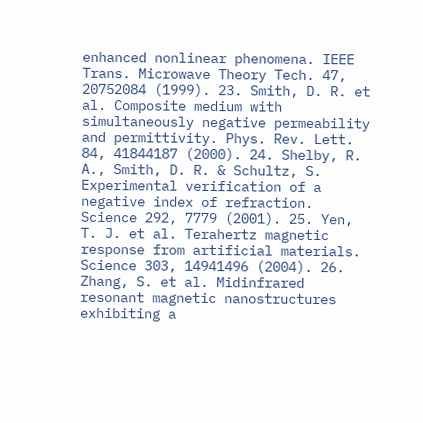enhanced nonlinear phenomena. IEEE Trans. Microwave Theory Tech. 47, 20752084 (1999). 23. Smith, D. R. et al. Composite medium with simultaneously negative permeability and permittivity. Phys. Rev. Lett. 84, 41844187 (2000). 24. Shelby, R. A., Smith, D. R. & Schultz, S. Experimental verification of a negative index of refraction. Science 292, 7779 (2001). 25. Yen, T. J. et al. Terahertz magnetic response from artificial materials. Science 303, 14941496 (2004). 26. Zhang, S. et al. Midinfrared resonant magnetic nanostructures exhibiting a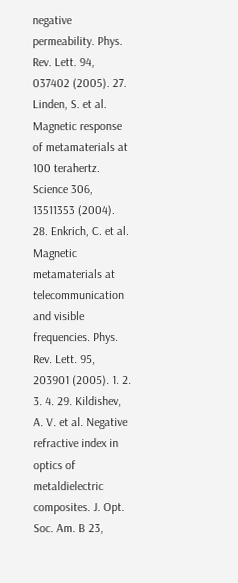negative permeability. Phys. Rev. Lett. 94, 037402 (2005). 27. Linden, S. et al. Magnetic response of metamaterials at 100 terahertz. Science 306, 13511353 (2004). 28. Enkrich, C. et al. Magnetic metamaterials at telecommunication and visible frequencies. Phys. Rev. Lett. 95, 203901 (2005). 1. 2. 3. 4. 29. Kildishev, A. V. et al. Negative refractive index in optics of metaldielectric composites. J. Opt. Soc. Am. B 23,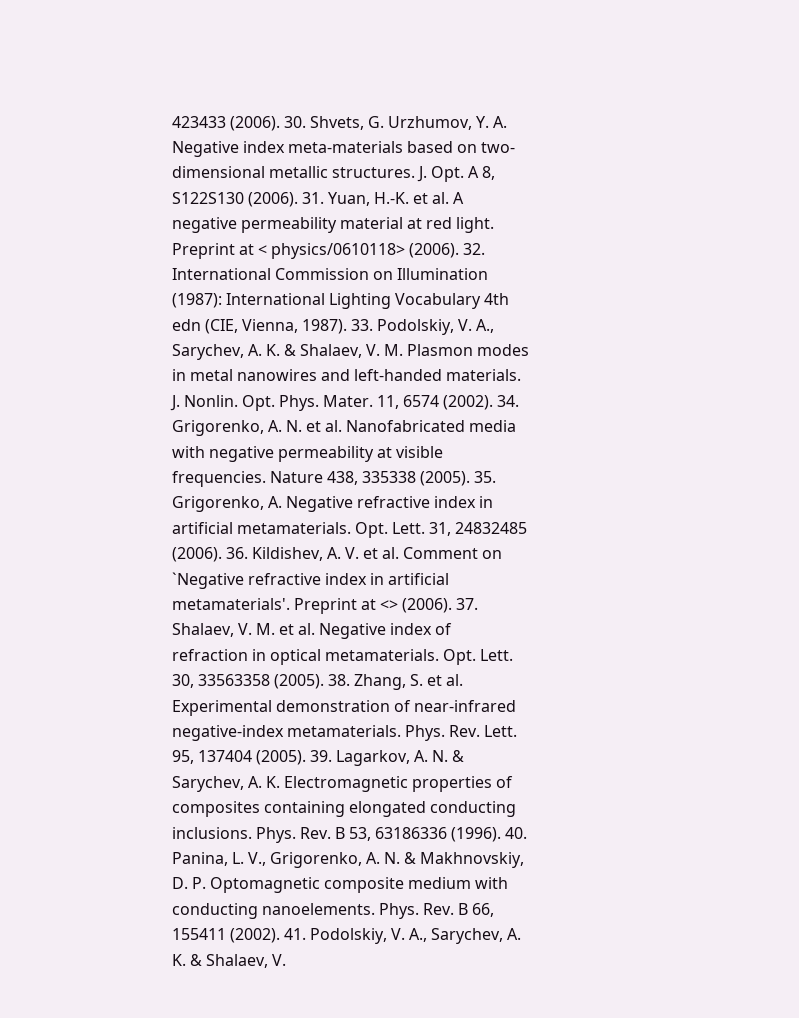423433 (2006). 30. Shvets, G. Urzhumov, Y. A. Negative index meta-materials based on two-dimensional metallic structures. J. Opt. A 8, S122S130 (2006). 31. Yuan, H.-K. et al. A negative permeability material at red light. Preprint at < physics/0610118> (2006). 32. International Commission on Illumination (1987): International Lighting Vocabulary 4th edn (CIE, Vienna, 1987). 33. Podolskiy, V. A., Sarychev, A. K. & Shalaev, V. M. Plasmon modes in metal nanowires and left-handed materials. J. Nonlin. Opt. Phys. Mater. 11, 6574 (2002). 34. Grigorenko, A. N. et al. Nanofabricated media with negative permeability at visible frequencies. Nature 438, 335338 (2005). 35. Grigorenko, A. Negative refractive index in artificial metamaterials. Opt. Lett. 31, 24832485 (2006). 36. Kildishev, A. V. et al. Comment on `Negative refractive index in artificial metamaterials'. Preprint at <> (2006). 37. Shalaev, V. M. et al. Negative index of refraction in optical metamaterials. Opt. Lett. 30, 33563358 (2005). 38. Zhang, S. et al. Experimental demonstration of near-infrared negative-index metamaterials. Phys. Rev. Lett. 95, 137404 (2005). 39. Lagarkov, A. N. & Sarychev, A. K. Electromagnetic properties of composites containing elongated conducting inclusions. Phys. Rev. B 53, 63186336 (1996). 40. Panina, L. V., Grigorenko, A. N. & Makhnovskiy, D. P. Optomagnetic composite medium with conducting nanoelements. Phys. Rev. B 66, 155411 (2002). 41. Podolskiy, V. A., Sarychev, A. K. & Shalaev, V.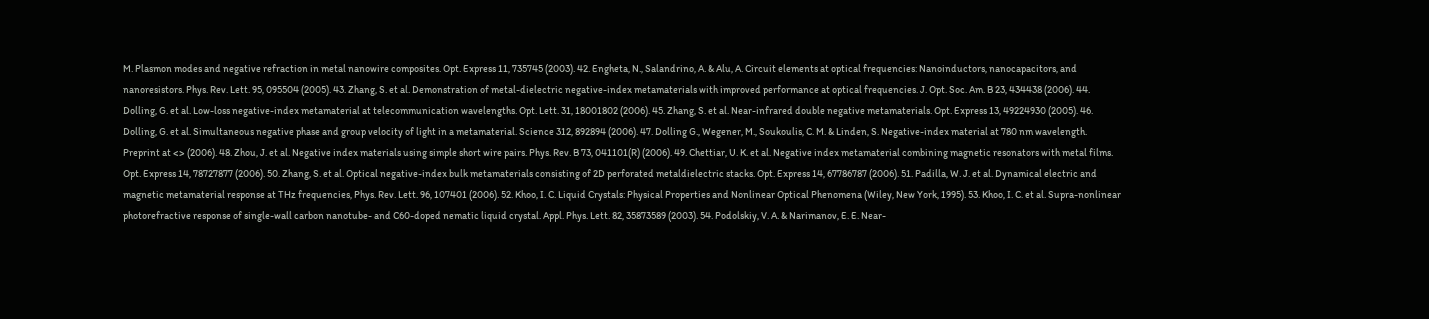M. Plasmon modes and negative refraction in metal nanowire composites. Opt. Express 11, 735745 (2003). 42. Engheta, N., Salandrino, A. & Alu, A. Circuit elements at optical frequencies: Nanoinductors, nanocapacitors, and nanoresistors. Phys. Rev. Lett. 95, 095504 (2005). 43. Zhang, S. et al. Demonstration of metal-dielectric negative-index metamaterials with improved performance at optical frequencies. J. Opt. Soc. Am. B 23, 434438 (2006). 44. Dolling, G. et al. Low-loss negative-index metamaterial at telecommunication wavelengths. Opt. Lett. 31, 18001802 (2006). 45. Zhang, S. et al. Near-infrared double negative metamaterials. Opt. Express 13, 49224930 (2005). 46. Dolling, G. et al. Simultaneous negative phase and group velocity of light in a metamaterial. Science 312, 892894 (2006). 47. Dolling G., Wegener, M., Soukoulis, C. M. & Linden, S. Negative-index material at 780 nm wavelength. Preprint at <> (2006). 48. Zhou, J. et al. Negative index materials using simple short wire pairs. Phys. Rev. B 73, 041101(R) (2006). 49. Chettiar, U. K. et al. Negative index metamaterial combining magnetic resonators with metal films. Opt. Express 14, 78727877 (2006). 50. Zhang, S. et al. Optical negative-index bulk metamaterials consisting of 2D perforated metaldielectric stacks. Opt. Express 14, 67786787 (2006). 51. Padilla, W. J. et al. Dynamical electric and magnetic metamaterial response at THz frequencies, Phys. Rev. Lett. 96, 107401 (2006). 52. Khoo, I. C. Liquid Crystals: Physical Properties and Nonlinear Optical Phenomena (Wiley, New York, 1995). 53. Khoo, I. C. et al. Supra-nonlinear photorefractive response of single-wall carbon nanotube- and C60-doped nematic liquid crystal. Appl. Phys. Lett. 82, 35873589 (2003). 54. Podolskiy, V. A. & Narimanov, E. E. Near-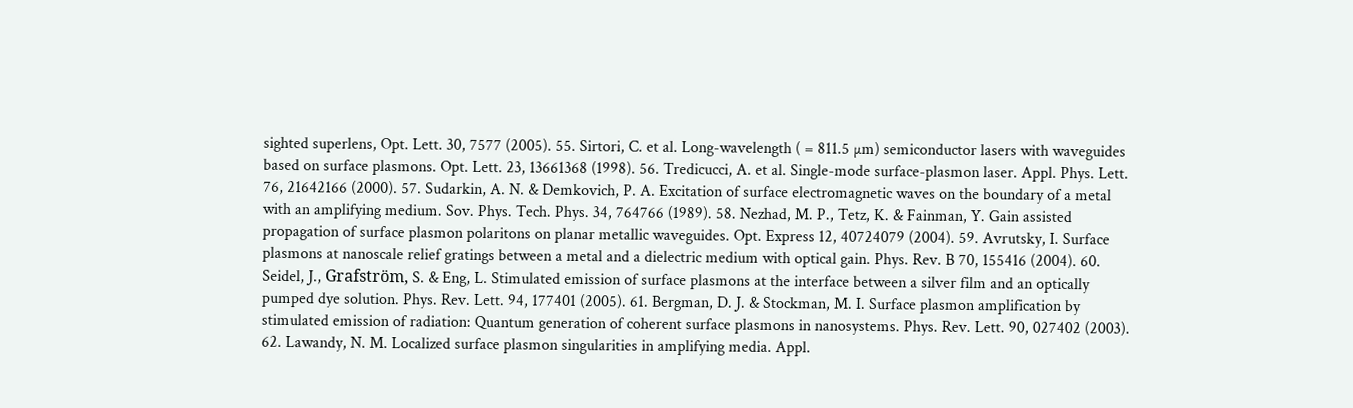sighted superlens, Opt. Lett. 30, 7577 (2005). 55. Sirtori, C. et al. Long-wavelength ( = 811.5 µm) semiconductor lasers with waveguides based on surface plasmons. Opt. Lett. 23, 13661368 (1998). 56. Tredicucci, A. et al. Single-mode surface-plasmon laser. Appl. Phys. Lett. 76, 21642166 (2000). 57. Sudarkin, A. N. & Demkovich, P. A. Excitation of surface electromagnetic waves on the boundary of a metal with an amplifying medium. Sov. Phys. Tech. Phys. 34, 764766 (1989). 58. Nezhad, M. P., Tetz, K. & Fainman, Y. Gain assisted propagation of surface plasmon polaritons on planar metallic waveguides. Opt. Express 12, 40724079 (2004). 59. Avrutsky, I. Surface plasmons at nanoscale relief gratings between a metal and a dielectric medium with optical gain. Phys. Rev. B 70, 155416 (2004). 60. Seidel, J., Grafström, S. & Eng, L. Stimulated emission of surface plasmons at the interface between a silver film and an optically pumped dye solution. Phys. Rev. Lett. 94, 177401 (2005). 61. Bergman, D. J. & Stockman, M. I. Surface plasmon amplification by stimulated emission of radiation: Quantum generation of coherent surface plasmons in nanosystems. Phys. Rev. Lett. 90, 027402 (2003). 62. Lawandy, N. M. Localized surface plasmon singularities in amplifying media. Appl.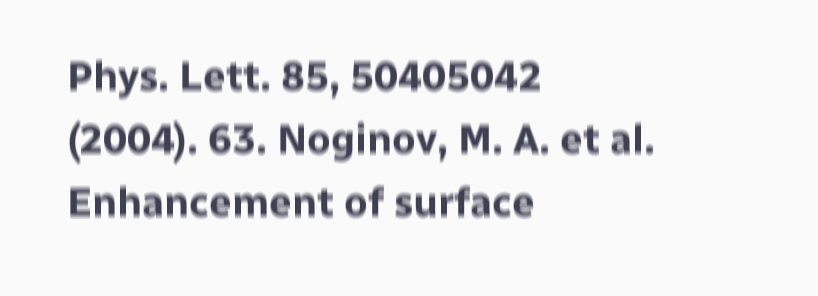Phys. Lett. 85, 50405042 (2004). 63. Noginov, M. A. et al. Enhancement of surface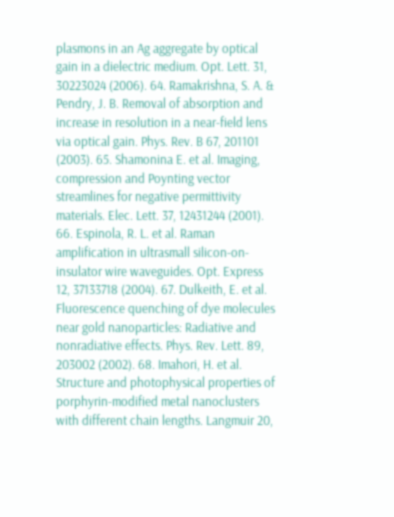plasmons in an Ag aggregate by optical gain in a dielectric medium. Opt. Lett. 31, 30223024 (2006). 64. Ramakrishna, S. A. & Pendry, J. B. Removal of absorption and increase in resolution in a near-field lens via optical gain. Phys. Rev. B 67, 201101 (2003). 65. Shamonina E. et al. Imaging, compression and Poynting vector streamlines for negative permittivity materials. Elec. Lett. 37, 12431244 (2001). 66. Espinola, R. L. et al. Raman amplification in ultrasmall silicon-on-insulator wire waveguides. Opt. Express 12, 37133718 (2004). 67. Dulkeith, E. et al. Fluorescence quenching of dye molecules near gold nanoparticles: Radiative and nonradiative effects. Phys. Rev. Lett. 89, 203002 (2002). 68. Imahori, H. et al. Structure and photophysical properties of porphyrin-modified metal nanoclusters with different chain lengths. Langmuir 20,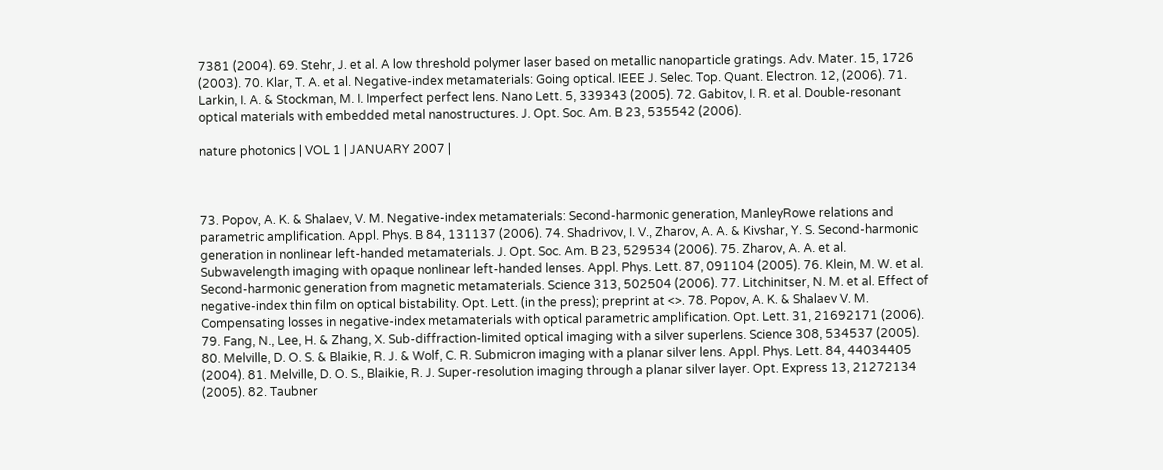7381 (2004). 69. Stehr, J. et al. A low threshold polymer laser based on metallic nanoparticle gratings. Adv. Mater. 15, 1726 (2003). 70. Klar, T. A. et al. Negative-index metamaterials: Going optical. IEEE J. Selec. Top. Quant. Electron. 12, (2006). 71. Larkin, I. A. & Stockman, M. I. Imperfect perfect lens. Nano Lett. 5, 339343 (2005). 72. Gabitov, I. R. et al. Double-resonant optical materials with embedded metal nanostructures. J. Opt. Soc. Am. B 23, 535542 (2006).

nature photonics | VOL 1 | JANUARY 2007 |



73. Popov, A. K. & Shalaev, V. M. Negative-index metamaterials: Second-harmonic generation, ManleyRowe relations and parametric amplification. Appl. Phys. B 84, 131137 (2006). 74. Shadrivov, I. V., Zharov, A. A. & Kivshar, Y. S. Second-harmonic generation in nonlinear left-handed metamaterials. J. Opt. Soc. Am. B 23, 529534 (2006). 75. Zharov, A. A. et al. Subwavelength imaging with opaque nonlinear left-handed lenses. Appl. Phys. Lett. 87, 091104 (2005). 76. Klein, M. W. et al. Second-harmonic generation from magnetic metamaterials. Science 313, 502504 (2006). 77. Litchinitser, N. M. et al. Effect of negative-index thin film on optical bistability. Opt. Lett. (in the press); preprint at <>. 78. Popov, A. K. & Shalaev V. M. Compensating losses in negative-index metamaterials with optical parametric amplification. Opt. Lett. 31, 21692171 (2006). 79. Fang, N., Lee, H. & Zhang, X. Sub-diffraction-limited optical imaging with a silver superlens. Science 308, 534537 (2005). 80. Melville, D. O. S. & Blaikie, R. J. & Wolf, C. R. Submicron imaging with a planar silver lens. Appl. Phys. Lett. 84, 44034405 (2004). 81. Melville, D. O. S., Blaikie, R. J. Super-resolution imaging through a planar silver layer. Opt. Express 13, 21272134 (2005). 82. Taubner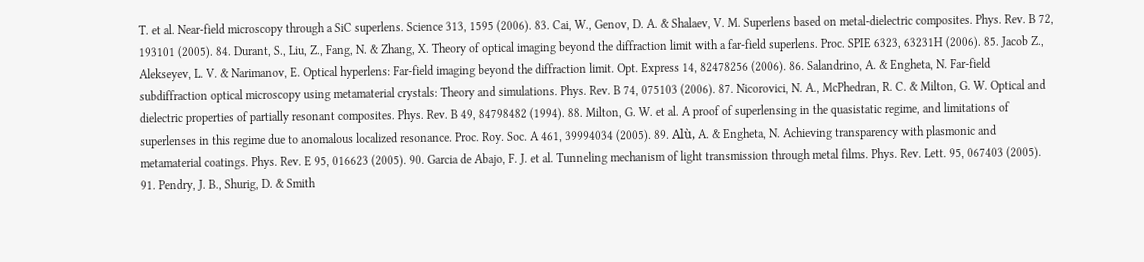T. et al. Near-field microscopy through a SiC superlens. Science 313, 1595 (2006). 83. Cai, W., Genov, D. A. & Shalaev, V. M. Superlens based on metal-dielectric composites. Phys. Rev. B 72, 193101 (2005). 84. Durant, S., Liu, Z., Fang, N. & Zhang, X. Theory of optical imaging beyond the diffraction limit with a far-field superlens. Proc. SPIE 6323, 63231H (2006). 85. Jacob Z., Alekseyev, L. V. & Narimanov, E. Optical hyperlens: Far-field imaging beyond the diffraction limit. Opt. Express 14, 82478256 (2006). 86. Salandrino, A. & Engheta, N. Far-field subdiffraction optical microscopy using metamaterial crystals: Theory and simulations. Phys. Rev. B 74, 075103 (2006). 87. Nicorovici, N. A., McPhedran, R. C. & Milton, G. W. Optical and dielectric properties of partially resonant composites. Phys. Rev. B 49, 84798482 (1994). 88. Milton, G. W. et al. A proof of superlensing in the quasistatic regime, and limitations of superlenses in this regime due to anomalous localized resonance. Proc. Roy. Soc. A 461, 39994034 (2005). 89. Alù, A. & Engheta, N. Achieving transparency with plasmonic and metamaterial coatings. Phys. Rev. E 95, 016623 (2005). 90. Garcia de Abajo, F. J. et al. Tunneling mechanism of light transmission through metal films. Phys. Rev. Lett. 95, 067403 (2005). 91. Pendry, J. B., Shurig, D. & Smith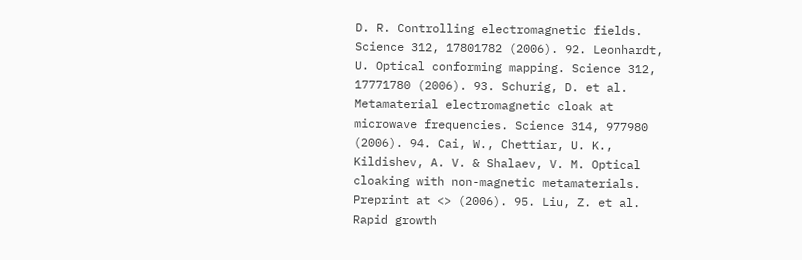D. R. Controlling electromagnetic fields. Science 312, 17801782 (2006). 92. Leonhardt, U. Optical conforming mapping. Science 312, 17771780 (2006). 93. Schurig, D. et al. Metamaterial electromagnetic cloak at microwave frequencies. Science 314, 977980 (2006). 94. Cai, W., Chettiar, U. K., Kildishev, A. V. & Shalaev, V. M. Optical cloaking with non-magnetic metamaterials. Preprint at <> (2006). 95. Liu, Z. et al. Rapid growth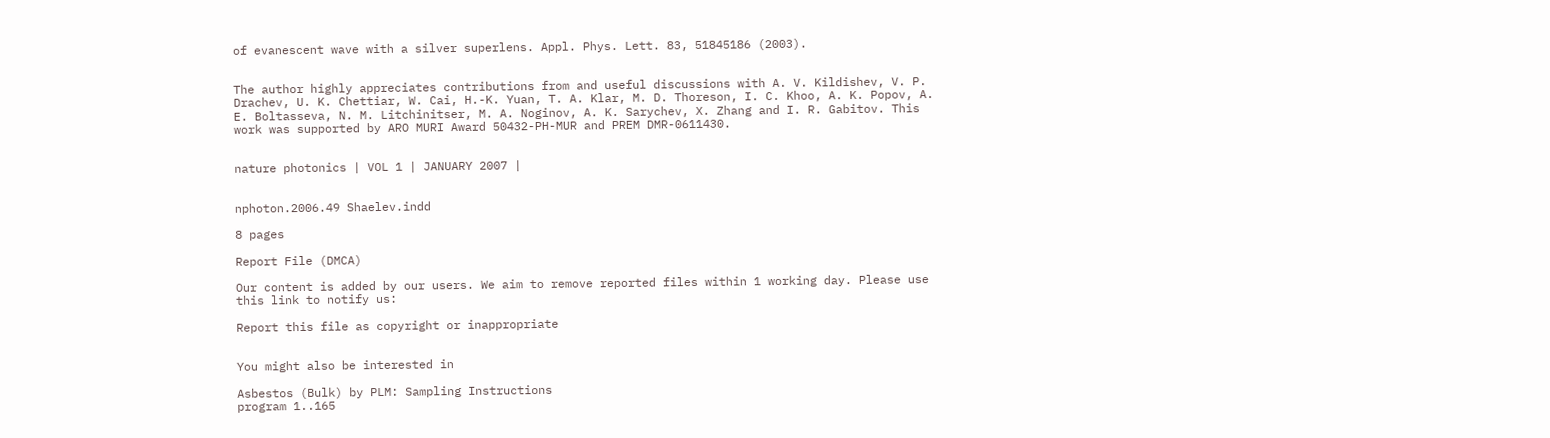of evanescent wave with a silver superlens. Appl. Phys. Lett. 83, 51845186 (2003).


The author highly appreciates contributions from and useful discussions with A. V. Kildishev, V. P. Drachev, U. K. Chettiar, W. Cai, H.-K. Yuan, T. A. Klar, M. D. Thoreson, I. C. Khoo, A. K. Popov, A. E. Boltasseva, N. M. Litchinitser, M. A. Noginov, A. K. Sarychev, X. Zhang and I. R. Gabitov. This work was supported by ARO MURI Award 50432-PH-MUR and PREM DMR-0611430.


nature photonics | VOL 1 | JANUARY 2007 |


nphoton.2006.49 Shaelev.indd

8 pages

Report File (DMCA)

Our content is added by our users. We aim to remove reported files within 1 working day. Please use this link to notify us:

Report this file as copyright or inappropriate


You might also be interested in

Asbestos (Bulk) by PLM: Sampling Instructions
program 1..165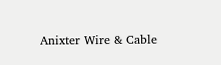Anixter Wire & Cable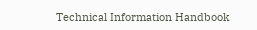Technical Information Handbook